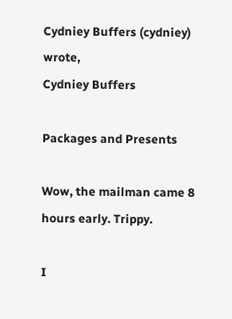Cydniey Buffers (cydniey) wrote,
Cydniey Buffers

Packages and Presents

Wow, the mailman came 8 hours early. Trippy.

I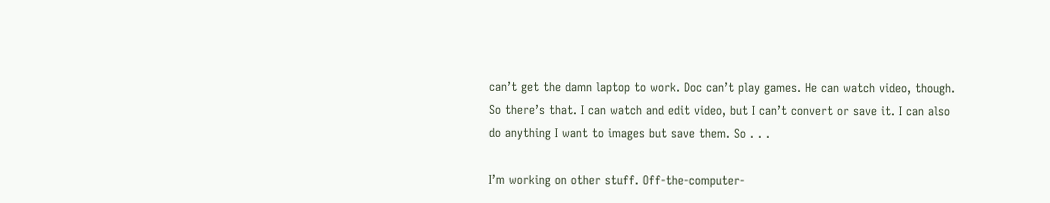can’t get the damn laptop to work. Doc can’t play games. He can watch video, though. So there’s that. I can watch and edit video, but I can’t convert or save it. I can also do anything I want to images but save them. So . . .

I’m working on other stuff. Off-the-computer-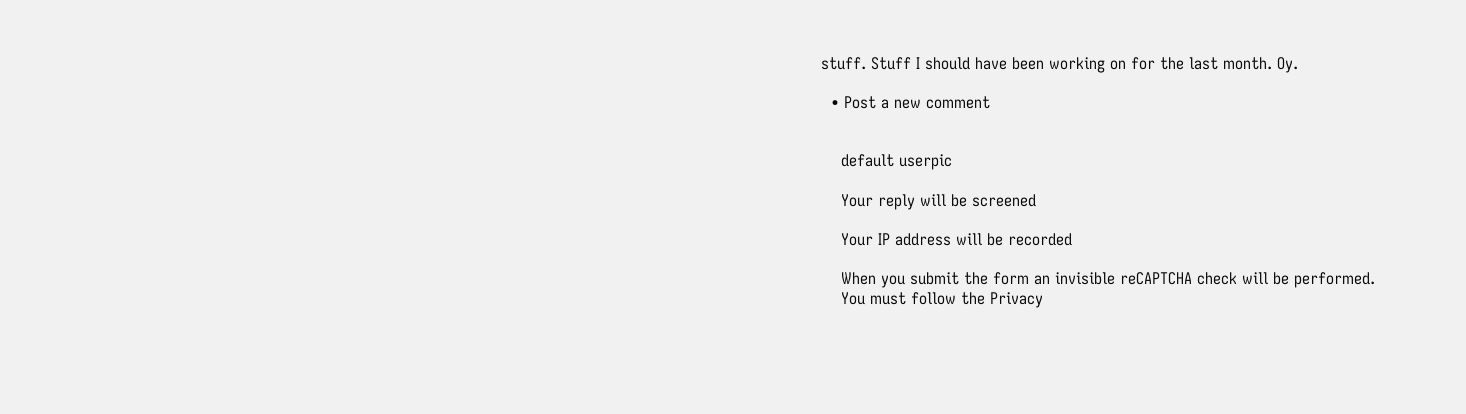stuff. Stuff I should have been working on for the last month. Oy.

  • Post a new comment


    default userpic

    Your reply will be screened

    Your IP address will be recorded

    When you submit the form an invisible reCAPTCHA check will be performed.
    You must follow the Privacy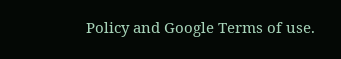Policy and Google Terms of use.